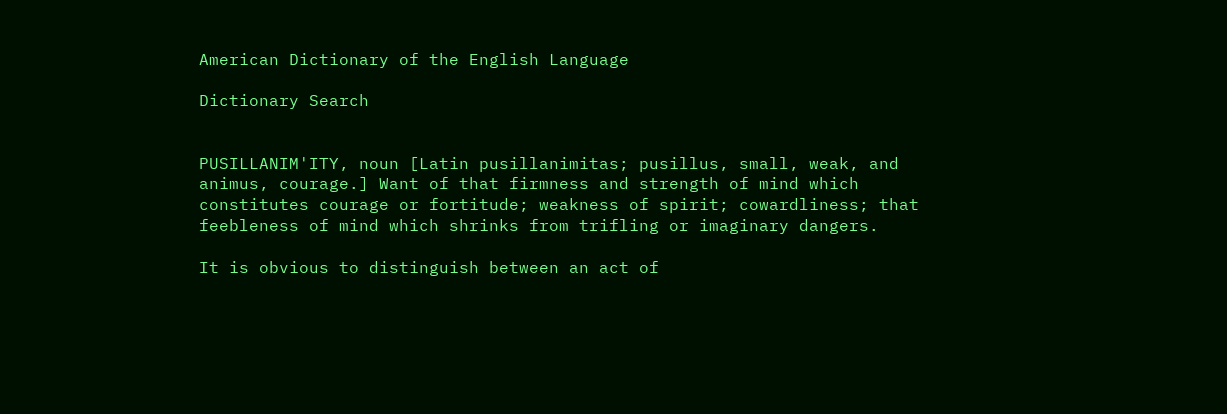American Dictionary of the English Language

Dictionary Search


PUSILLANIM'ITY, noun [Latin pusillanimitas; pusillus, small, weak, and animus, courage.] Want of that firmness and strength of mind which constitutes courage or fortitude; weakness of spirit; cowardliness; that feebleness of mind which shrinks from trifling or imaginary dangers.

It is obvious to distinguish between an act of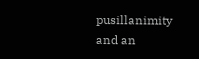pusillanimity and an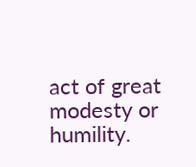act of great modesty or humility.